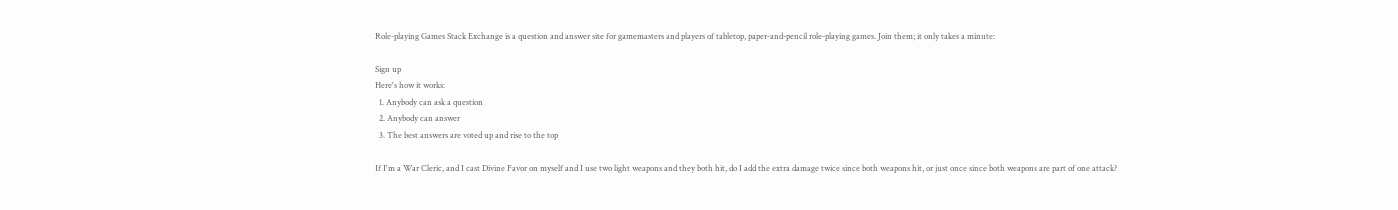Role-playing Games Stack Exchange is a question and answer site for gamemasters and players of tabletop, paper-and-pencil role-playing games. Join them; it only takes a minute:

Sign up
Here's how it works:
  1. Anybody can ask a question
  2. Anybody can answer
  3. The best answers are voted up and rise to the top

If I'm a War Cleric, and I cast Divine Favor on myself and I use two light weapons and they both hit, do I add the extra damage twice since both weapons hit, or just once since both weapons are part of one attack?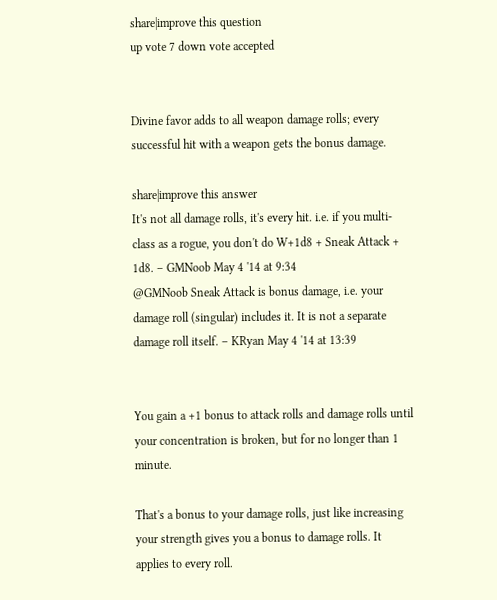share|improve this question
up vote 7 down vote accepted


Divine favor adds to all weapon damage rolls; every successful hit with a weapon gets the bonus damage.

share|improve this answer
It's not all damage rolls, it's every hit. i.e. if you multi-class as a rogue, you don't do W+1d8 + Sneak Attack + 1d8. – GMNoob May 4 '14 at 9:34
@GMNoob Sneak Attack is bonus damage, i.e. your damage roll (singular) includes it. It is not a separate damage roll itself. – KRyan May 4 '14 at 13:39


You gain a +1 bonus to attack rolls and damage rolls until your concentration is broken, but for no longer than 1 minute.

That's a bonus to your damage rolls, just like increasing your strength gives you a bonus to damage rolls. It applies to every roll.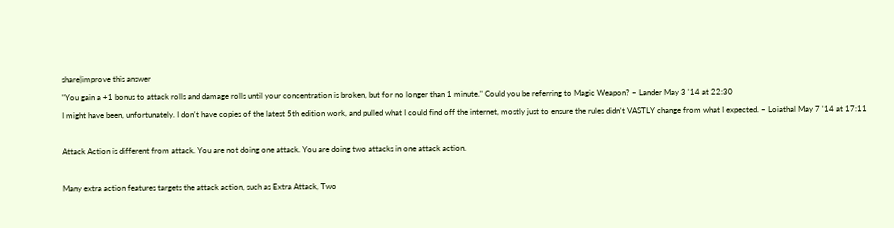share|improve this answer
"You gain a +1 bonus to attack rolls and damage rolls until your concentration is broken, but for no longer than 1 minute." Could you be referring to Magic Weapon? – Lander May 3 '14 at 22:30
I might have been, unfortunately. I don't have copies of the latest 5th edition work, and pulled what I could find off the internet, mostly just to ensure the rules didn't VASTLY change from what I expected. – Loiathal May 7 '14 at 17:11

Attack Action is different from attack. You are not doing one attack. You are doing two attacks in one attack action.

Many extra action features targets the attack action, such as Extra Attack, Two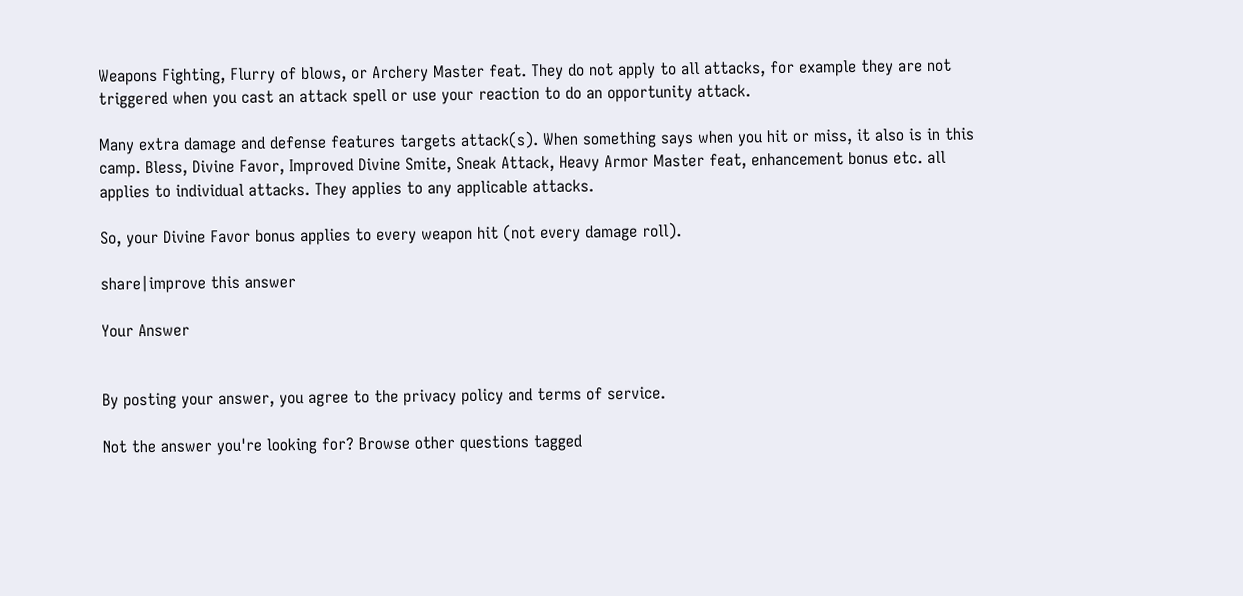Weapons Fighting, Flurry of blows, or Archery Master feat. They do not apply to all attacks, for example they are not triggered when you cast an attack spell or use your reaction to do an opportunity attack.

Many extra damage and defense features targets attack(s). When something says when you hit or miss, it also is in this camp. Bless, Divine Favor, Improved Divine Smite, Sneak Attack, Heavy Armor Master feat, enhancement bonus etc. all applies to individual attacks. They applies to any applicable attacks.

So, your Divine Favor bonus applies to every weapon hit (not every damage roll).

share|improve this answer

Your Answer


By posting your answer, you agree to the privacy policy and terms of service.

Not the answer you're looking for? Browse other questions tagged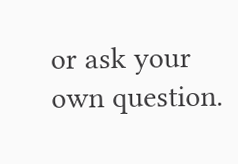or ask your own question.